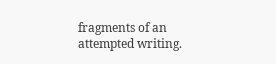fragments of an attempted writing.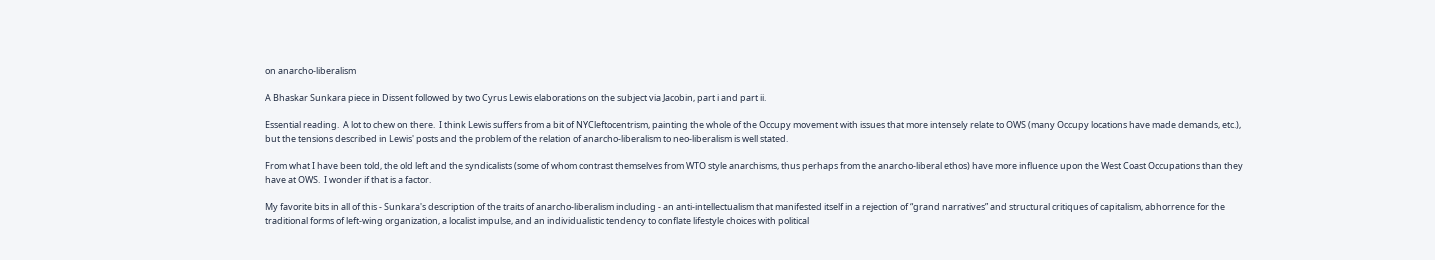on anarcho-liberalism

A Bhaskar Sunkara piece in Dissent followed by two Cyrus Lewis elaborations on the subject via Jacobin, part i and part ii.

Essential reading.  A lot to chew on there.  I think Lewis suffers from a bit of NYCleftocentrism, painting the whole of the Occupy movement with issues that more intensely relate to OWS (many Occupy locations have made demands, etc.), but the tensions described in Lewis' posts and the problem of the relation of anarcho-liberalism to neo-liberalism is well stated.

From what I have been told, the old left and the syndicalists (some of whom contrast themselves from WTO style anarchisms, thus perhaps from the anarcho-liberal ethos) have more influence upon the West Coast Occupations than they have at OWS.  I wonder if that is a factor.

My favorite bits in all of this - Sunkara's description of the traits of anarcho-liberalism including - an anti-intellectualism that manifested itself in a rejection of “grand narratives” and structural critiques of capitalism, abhorrence for the traditional forms of left-wing organization, a localist impulse, and an individualistic tendency to conflate lifestyle choices with political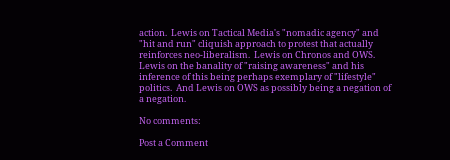action.  Lewis on Tactical Media's "nomadic agency" and "hit and run" cliquish approach to protest that actually reinforces neo-liberalism.  Lewis on Chronos and OWS.  Lewis on the banality of "raising awareness" and his inference of this being perhaps exemplary of "lifestyle" politics.  And Lewis on OWS as possibly being a negation of a negation.

No comments:

Post a Comment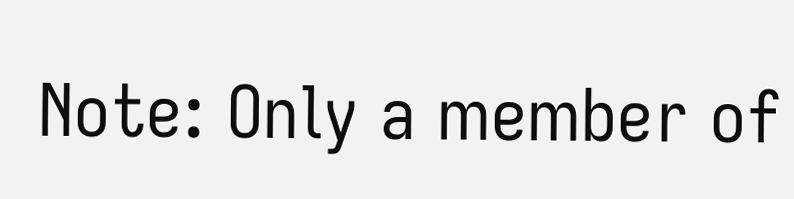Note: Only a member of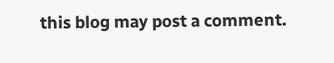this blog may post a comment.